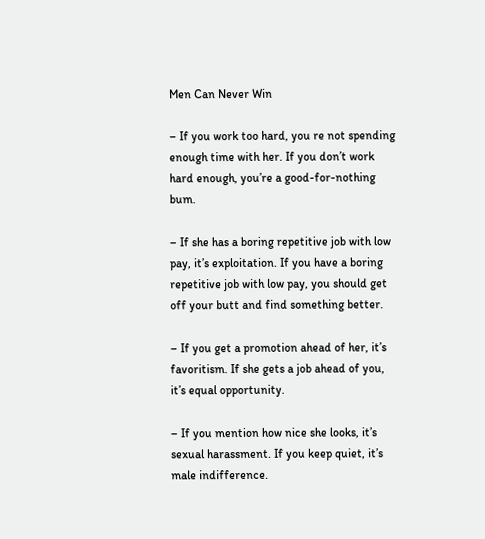Men Can Never Win

– If you work too hard, you re not spending enough time with her. If you don’t work hard enough, you’re a good-for-nothing bum.

– If she has a boring repetitive job with low pay, it’s exploitation. If you have a boring repetitive job with low pay, you should get off your butt and find something better.

– If you get a promotion ahead of her, it’s favoritism. If she gets a job ahead of you, it’s equal opportunity.

– If you mention how nice she looks, it’s sexual harassment. If you keep quiet, it’s male indifference.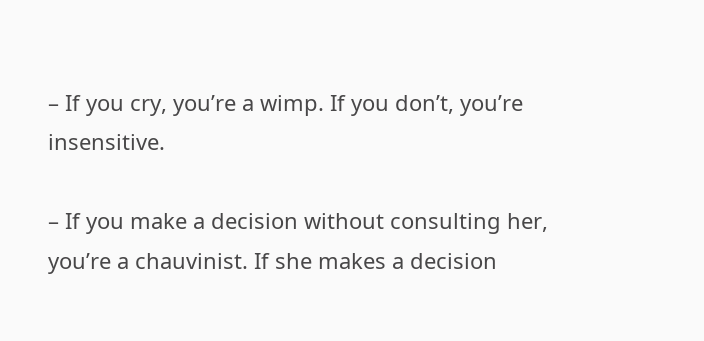– If you cry, you’re a wimp. If you don’t, you’re insensitive.

– If you make a decision without consulting her, you’re a chauvinist. If she makes a decision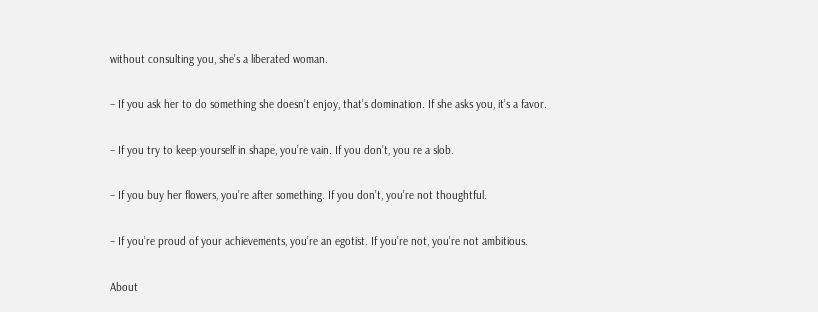without consulting you, she’s a liberated woman.

– If you ask her to do something she doesn’t enjoy, that’s domination. If she asks you, it’s a favor.

– If you try to keep yourself in shape, you’re vain. If you don’t, you re a slob.

– If you buy her flowers, you’re after something. If you don’t, you’re not thoughtful.

– If you’re proud of your achievements, you’re an egotist. If you’re not, you’re not ambitious.

About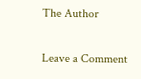The Author

Leave a Comment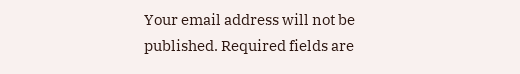Your email address will not be published. Required fields are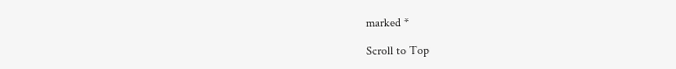marked *

Scroll to Top